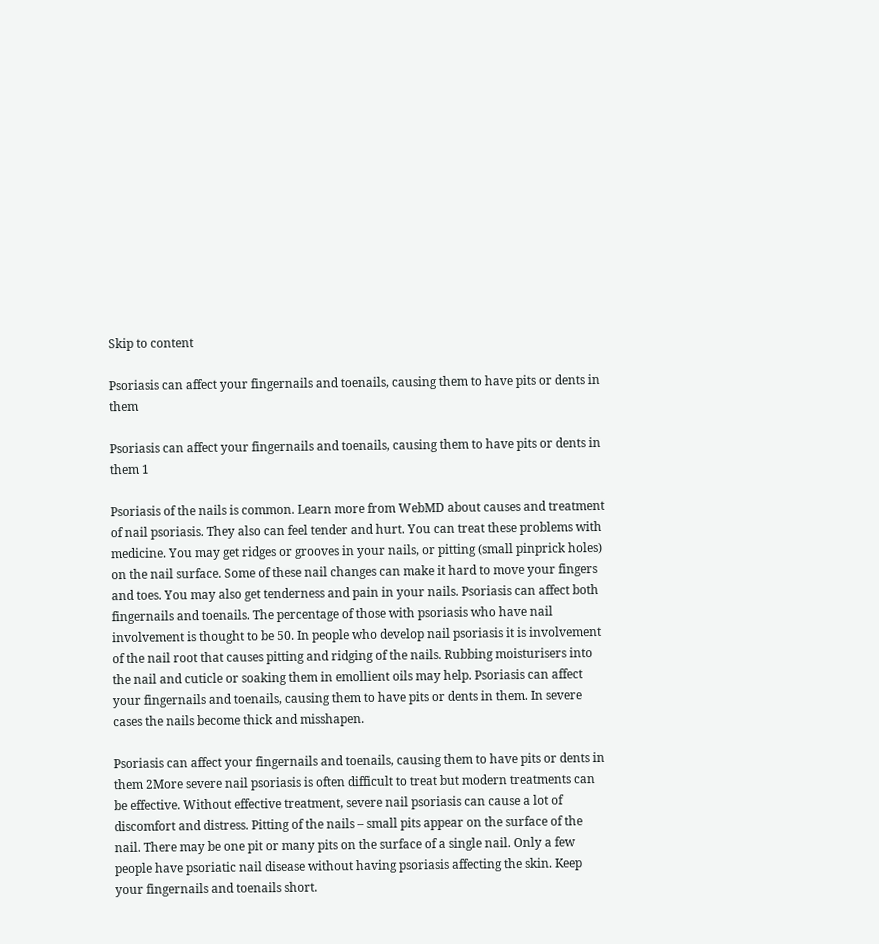Skip to content

Psoriasis can affect your fingernails and toenails, causing them to have pits or dents in them

Psoriasis can affect your fingernails and toenails, causing them to have pits or dents in them 1

Psoriasis of the nails is common. Learn more from WebMD about causes and treatment of nail psoriasis. They also can feel tender and hurt. You can treat these problems with medicine. You may get ridges or grooves in your nails, or pitting (small pinprick holes) on the nail surface. Some of these nail changes can make it hard to move your fingers and toes. You may also get tenderness and pain in your nails. Psoriasis can affect both fingernails and toenails. The percentage of those with psoriasis who have nail involvement is thought to be 50. In people who develop nail psoriasis it is involvement of the nail root that causes pitting and ridging of the nails. Rubbing moisturisers into the nail and cuticle or soaking them in emollient oils may help. Psoriasis can affect your fingernails and toenails, causing them to have pits or dents in them. In severe cases the nails become thick and misshapen.

Psoriasis can affect your fingernails and toenails, causing them to have pits or dents in them 2More severe nail psoriasis is often difficult to treat but modern treatments can be effective. Without effective treatment, severe nail psoriasis can cause a lot of discomfort and distress. Pitting of the nails – small pits appear on the surface of the nail. There may be one pit or many pits on the surface of a single nail. Only a few people have psoriatic nail disease without having psoriasis affecting the skin. Keep your fingernails and toenails short.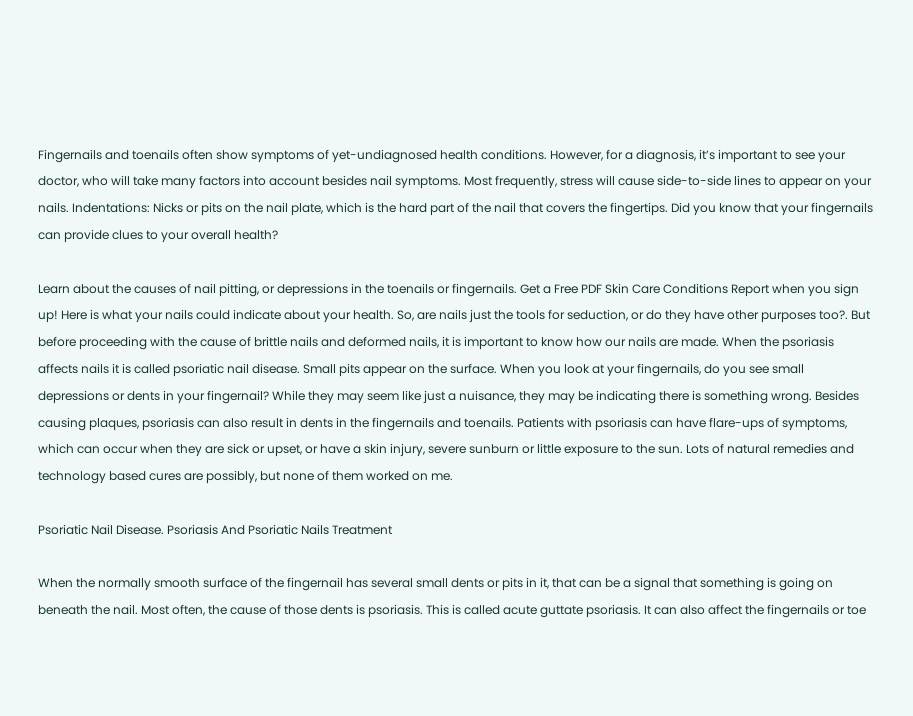Fingernails and toenails often show symptoms of yet-undiagnosed health conditions. However, for a diagnosis, it’s important to see your doctor, who will take many factors into account besides nail symptoms. Most frequently, stress will cause side-to-side lines to appear on your nails. Indentations: Nicks or pits on the nail plate, which is the hard part of the nail that covers the fingertips. Did you know that your fingernails can provide clues to your overall health?

Learn about the causes of nail pitting, or depressions in the toenails or fingernails. Get a Free PDF Skin Care Conditions Report when you sign up! Here is what your nails could indicate about your health. So, are nails just the tools for seduction, or do they have other purposes too?. But before proceeding with the cause of brittle nails and deformed nails, it is important to know how our nails are made. When the psoriasis affects nails it is called psoriatic nail disease. Small pits appear on the surface. When you look at your fingernails, do you see small depressions or dents in your fingernail? While they may seem like just a nuisance, they may be indicating there is something wrong. Besides causing plaques, psoriasis can also result in dents in the fingernails and toenails. Patients with psoriasis can have flare-ups of symptoms, which can occur when they are sick or upset, or have a skin injury, severe sunburn or little exposure to the sun. Lots of natural remedies and technology based cures are possibly, but none of them worked on me.

Psoriatic Nail Disease. Psoriasis And Psoriatic Nails Treatment

When the normally smooth surface of the fingernail has several small dents or pits in it, that can be a signal that something is going on beneath the nail. Most often, the cause of those dents is psoriasis. This is called acute guttate psoriasis. It can also affect the fingernails or toe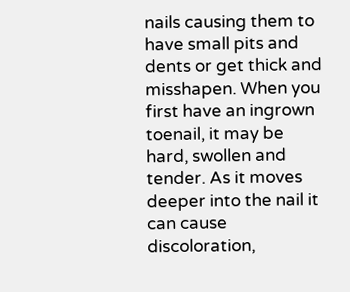nails causing them to have small pits and dents or get thick and misshapen. When you first have an ingrown toenail, it may be hard, swollen and tender. As it moves deeper into the nail it can cause discoloration,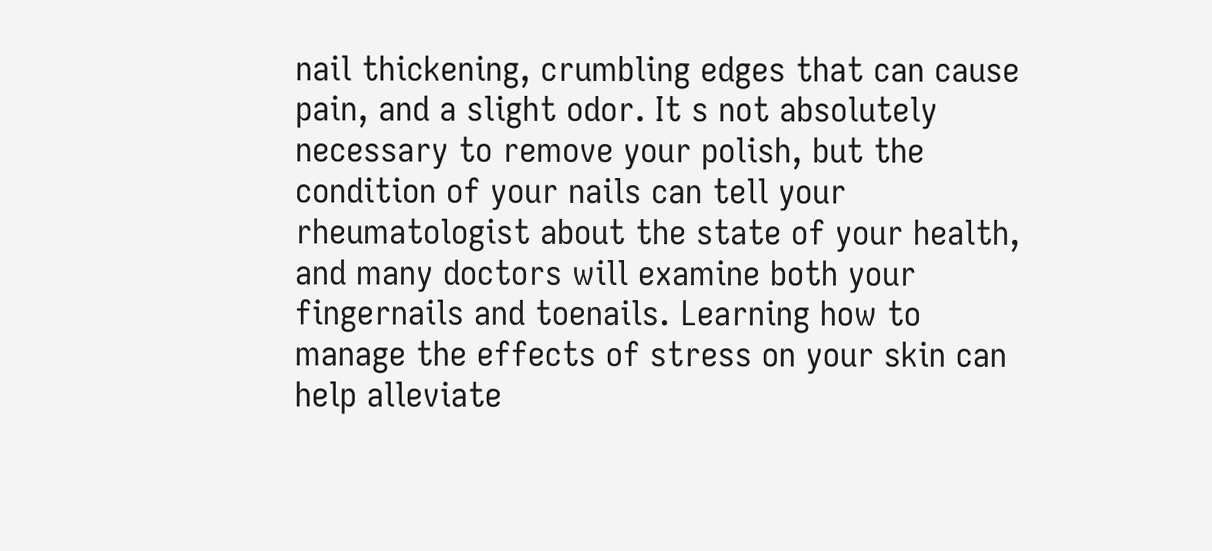nail thickening, crumbling edges that can cause pain, and a slight odor. It s not absolutely necessary to remove your polish, but the condition of your nails can tell your rheumatologist about the state of your health, and many doctors will examine both your fingernails and toenails. Learning how to manage the effects of stress on your skin can help alleviate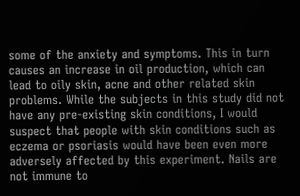some of the anxiety and symptoms. This in turn causes an increase in oil production, which can lead to oily skin, acne and other related skin problems. While the subjects in this study did not have any pre-existing skin conditions, I would suspect that people with skin conditions such as eczema or psoriasis would have been even more adversely affected by this experiment. Nails are not immune to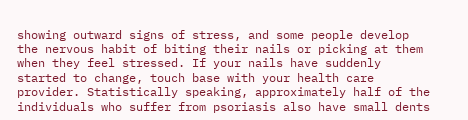showing outward signs of stress, and some people develop the nervous habit of biting their nails or picking at them when they feel stressed. If your nails have suddenly started to change, touch base with your health care provider. Statistically speaking, approximately half of the individuals who suffer from psoriasis also have small dents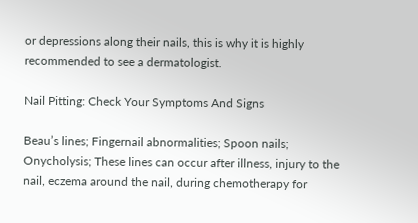or depressions along their nails, this is why it is highly recommended to see a dermatologist.

Nail Pitting: Check Your Symptoms And Signs

Beau’s lines; Fingernail abnormalities; Spoon nails; Onycholysis; These lines can occur after illness, injury to the nail, eczema around the nail, during chemotherapy for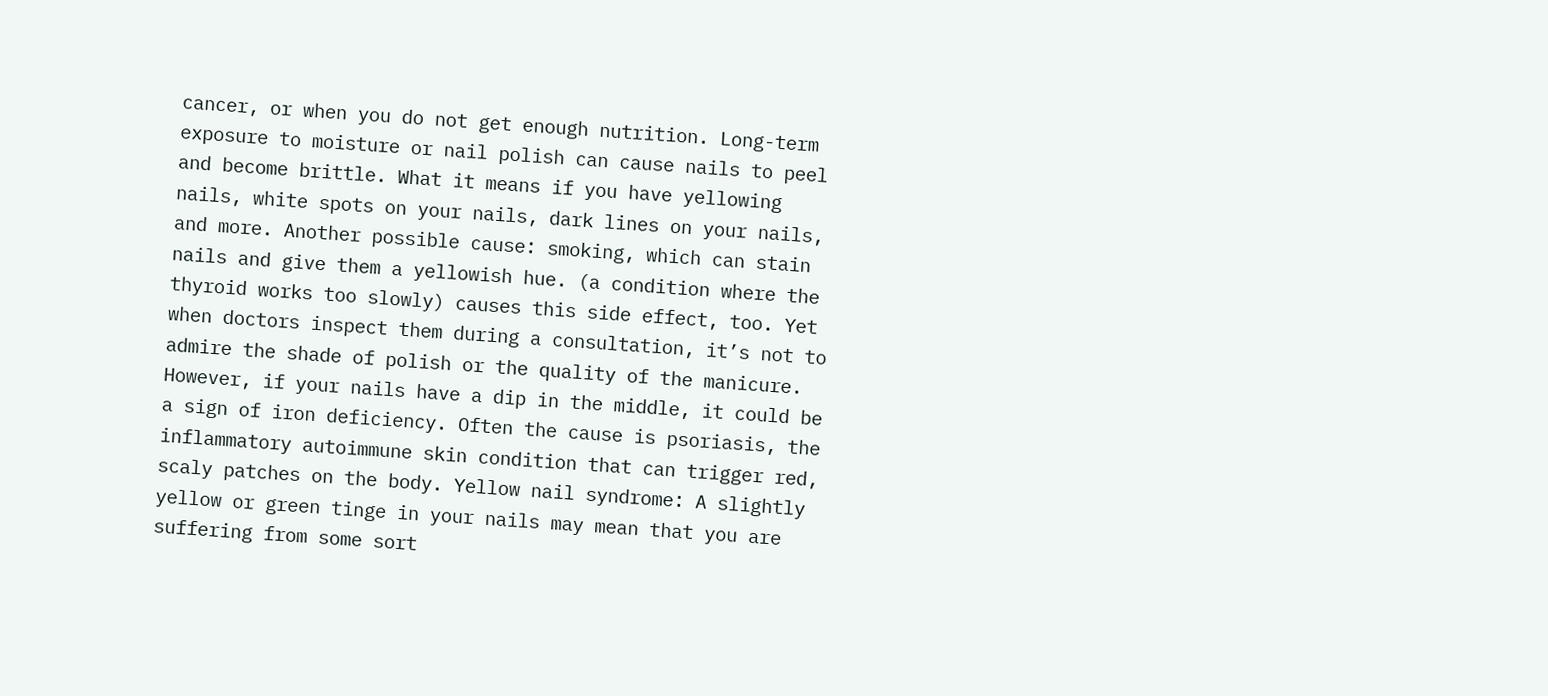cancer, or when you do not get enough nutrition. Long-term exposure to moisture or nail polish can cause nails to peel and become brittle. What it means if you have yellowing nails, white spots on your nails, dark lines on your nails, and more. Another possible cause: smoking, which can stain nails and give them a yellowish hue. (a condition where the thyroid works too slowly) causes this side effect, too. Yet when doctors inspect them during a consultation, it’s not to admire the shade of polish or the quality of the manicure. However, if your nails have a dip in the middle, it could be a sign of iron deficiency. Often the cause is psoriasis, the inflammatory autoimmune skin condition that can trigger red, scaly patches on the body. Yellow nail syndrome: A slightly yellow or green tinge in your nails may mean that you are suffering from some sort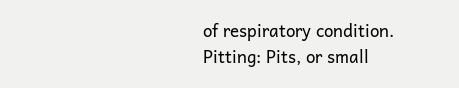of respiratory condition. Pitting: Pits, or small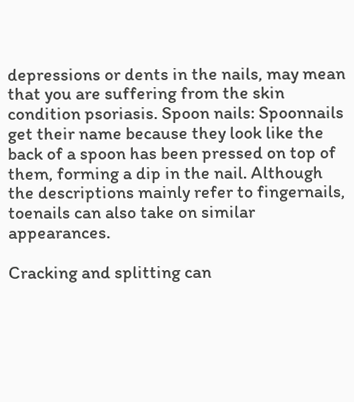depressions or dents in the nails, may mean that you are suffering from the skin condition psoriasis. Spoon nails: Spoonnails get their name because they look like the back of a spoon has been pressed on top of them, forming a dip in the nail. Although the descriptions mainly refer to fingernails, toenails can also take on similar appearances.

Cracking and splitting can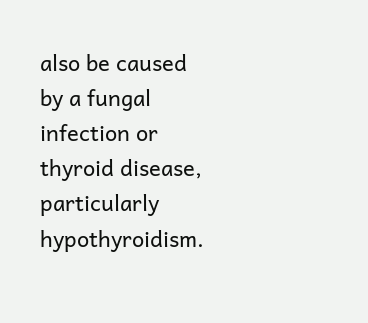also be caused by a fungal infection or thyroid disease, particularly hypothyroidism.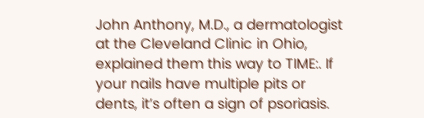John Anthony, M.D., a dermatologist at the Cleveland Clinic in Ohio, explained them this way to TIME:. If your nails have multiple pits or dents, it’s often a sign of psoriasis.